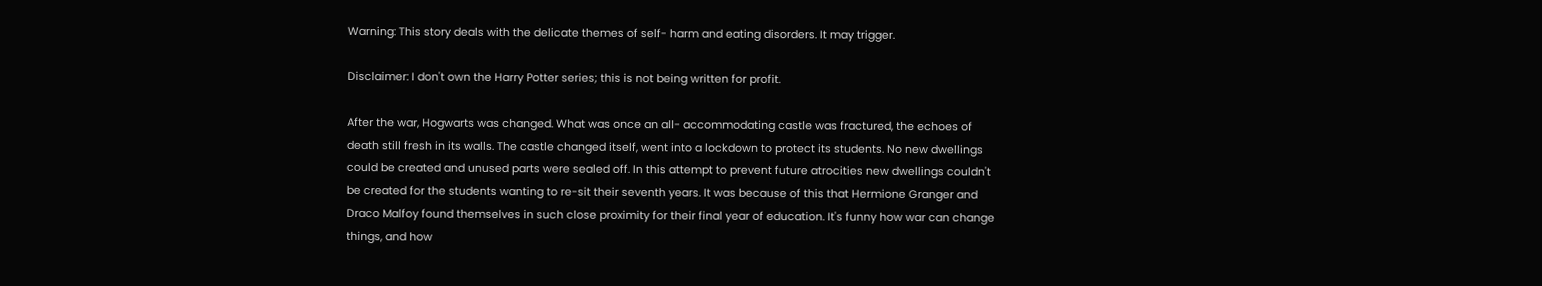Warning: This story deals with the delicate themes of self- harm and eating disorders. It may trigger.

Disclaimer: I don't own the Harry Potter series; this is not being written for profit.

After the war, Hogwarts was changed. What was once an all- accommodating castle was fractured, the echoes of death still fresh in its walls. The castle changed itself, went into a lockdown to protect its students. No new dwellings could be created and unused parts were sealed off. In this attempt to prevent future atrocities new dwellings couldn't be created for the students wanting to re-sit their seventh years. It was because of this that Hermione Granger and Draco Malfoy found themselves in such close proximity for their final year of education. It's funny how war can change things, and how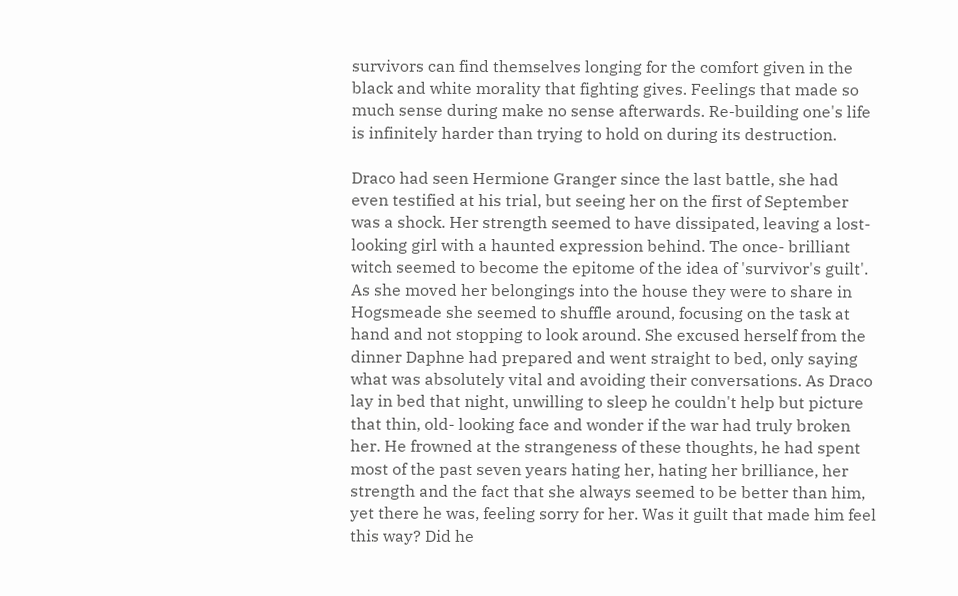survivors can find themselves longing for the comfort given in the black and white morality that fighting gives. Feelings that made so much sense during make no sense afterwards. Re-building one's life is infinitely harder than trying to hold on during its destruction.

Draco had seen Hermione Granger since the last battle, she had even testified at his trial, but seeing her on the first of September was a shock. Her strength seemed to have dissipated, leaving a lost- looking girl with a haunted expression behind. The once- brilliant witch seemed to become the epitome of the idea of 'survivor's guilt'. As she moved her belongings into the house they were to share in Hogsmeade she seemed to shuffle around, focusing on the task at hand and not stopping to look around. She excused herself from the dinner Daphne had prepared and went straight to bed, only saying what was absolutely vital and avoiding their conversations. As Draco lay in bed that night, unwilling to sleep he couldn't help but picture that thin, old- looking face and wonder if the war had truly broken her. He frowned at the strangeness of these thoughts, he had spent most of the past seven years hating her, hating her brilliance, her strength and the fact that she always seemed to be better than him, yet there he was, feeling sorry for her. Was it guilt that made him feel this way? Did he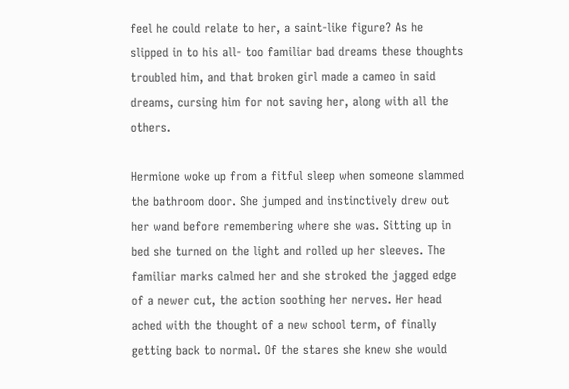feel he could relate to her, a saint-like figure? As he slipped in to his all- too familiar bad dreams these thoughts troubled him, and that broken girl made a cameo in said dreams, cursing him for not saving her, along with all the others.

Hermione woke up from a fitful sleep when someone slammed the bathroom door. She jumped and instinctively drew out her wand before remembering where she was. Sitting up in bed she turned on the light and rolled up her sleeves. The familiar marks calmed her and she stroked the jagged edge of a newer cut, the action soothing her nerves. Her head ached with the thought of a new school term, of finally getting back to normal. Of the stares she knew she would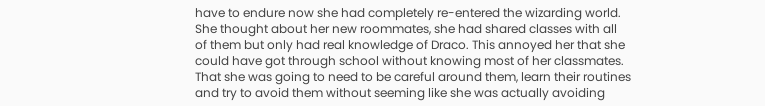have to endure now she had completely re-entered the wizarding world. She thought about her new roommates, she had shared classes with all of them but only had real knowledge of Draco. This annoyed her that she could have got through school without knowing most of her classmates. That she was going to need to be careful around them, learn their routines and try to avoid them without seeming like she was actually avoiding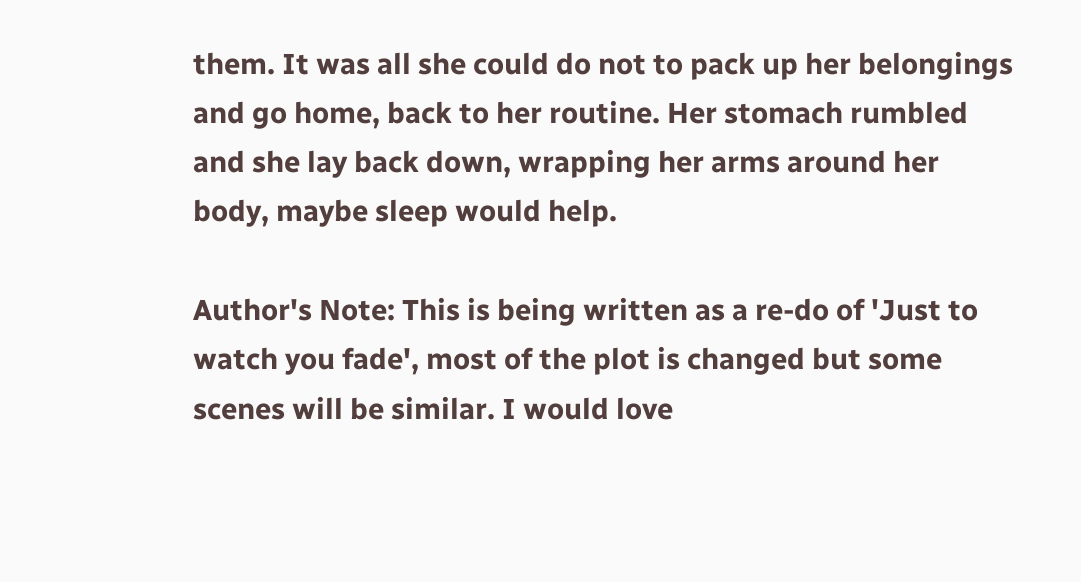them. It was all she could do not to pack up her belongings and go home, back to her routine. Her stomach rumbled and she lay back down, wrapping her arms around her body, maybe sleep would help.

Author's Note: This is being written as a re-do of 'Just to watch you fade', most of the plot is changed but some scenes will be similar. I would love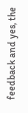feedback and yes, the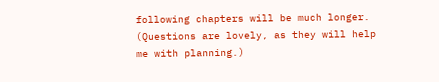following chapters will be much longer. (Questions are lovely, as they will help me with planning.)